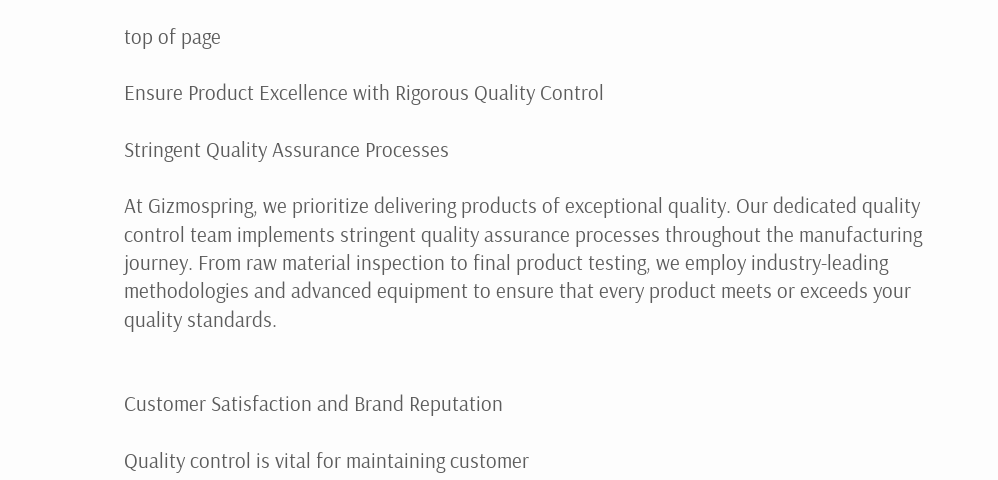top of page

Ensure Product Excellence with Rigorous Quality Control

Stringent Quality Assurance Processes

At Gizmospring, we prioritize delivering products of exceptional quality. Our dedicated quality control team implements stringent quality assurance processes throughout the manufacturing journey. From raw material inspection to final product testing, we employ industry-leading methodologies and advanced equipment to ensure that every product meets or exceeds your quality standards.


Customer Satisfaction and Brand Reputation

Quality control is vital for maintaining customer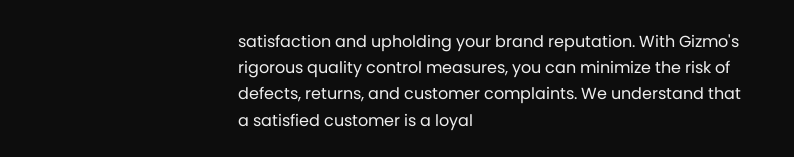satisfaction and upholding your brand reputation. With Gizmo's rigorous quality control measures, you can minimize the risk of defects, returns, and customer complaints. We understand that a satisfied customer is a loyal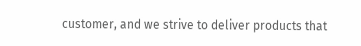customer, and we strive to deliver products that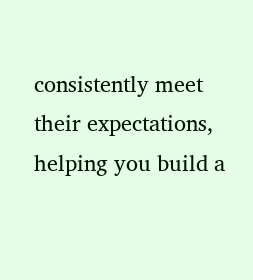consistently meet their expectations, helping you build a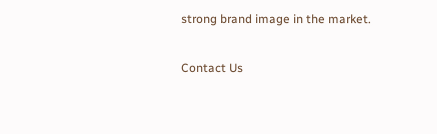strong brand image in the market.

Contact Us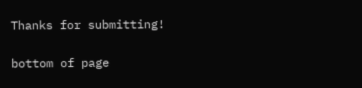Thanks for submitting!

bottom of page